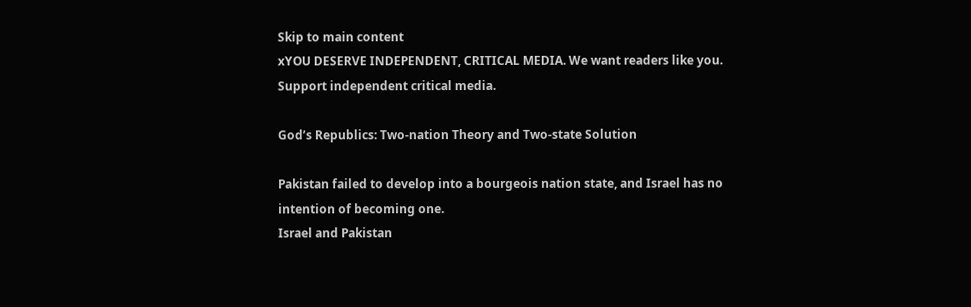Skip to main content
xYOU DESERVE INDEPENDENT, CRITICAL MEDIA. We want readers like you. Support independent critical media.

God’s Republics: Two-nation Theory and Two-state Solution

Pakistan failed to develop into a bourgeois nation state, and Israel has no intention of becoming one.
Israel and Pakistan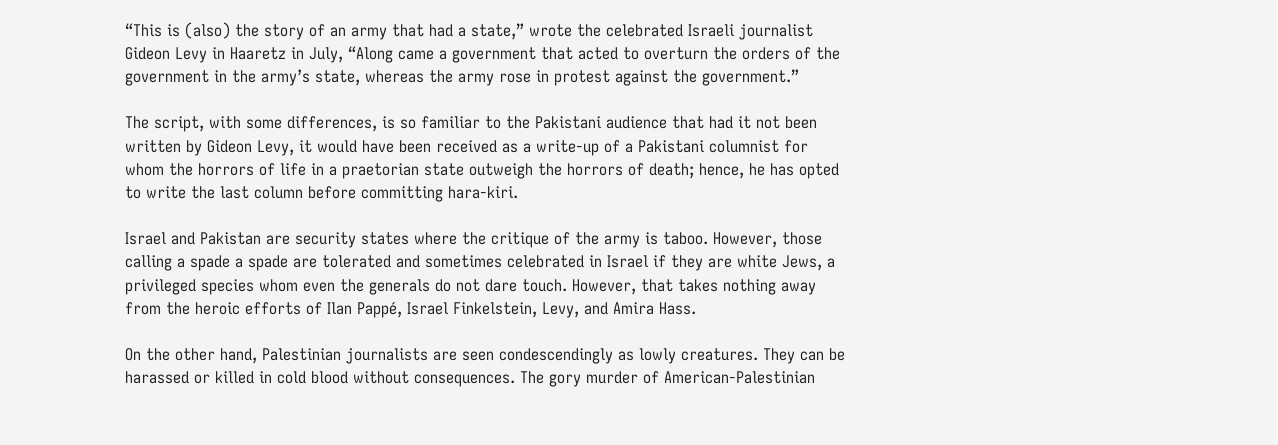“This is (also) the story of an army that had a state,” wrote the celebrated Israeli journalist Gideon Levy in Haaretz in July, “Along came a government that acted to overturn the orders of the government in the army’s state, whereas the army rose in protest against the government.”

The script, with some differences, is so familiar to the Pakistani audience that had it not been written by Gideon Levy, it would have been received as a write-up of a Pakistani columnist for whom the horrors of life in a praetorian state outweigh the horrors of death; hence, he has opted to write the last column before committing hara-kiri.

Israel and Pakistan are security states where the critique of the army is taboo. However, those calling a spade a spade are tolerated and sometimes celebrated in Israel if they are white Jews, a privileged species whom even the generals do not dare touch. However, that takes nothing away from the heroic efforts of Ilan Pappé, Israel Finkelstein, Levy, and Amira Hass.

On the other hand, Palestinian journalists are seen condescendingly as lowly creatures. They can be harassed or killed in cold blood without consequences. The gory murder of American-Palestinian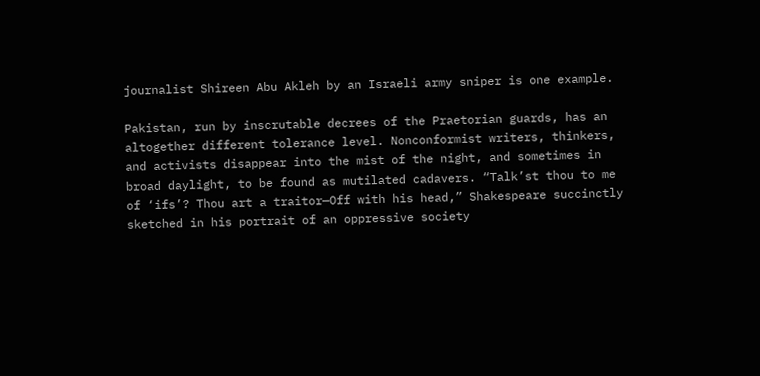journalist Shireen Abu Akleh by an Israeli army sniper is one example.

Pakistan, run by inscrutable decrees of the Praetorian guards, has an altogether different tolerance level. Nonconformist writers, thinkers, and activists disappear into the mist of the night, and sometimes in broad daylight, to be found as mutilated cadavers. “Talk’st thou to me of ‘ifs’? Thou art a traitor—Off with his head,” Shakespeare succinctly sketched in his portrait of an oppressive society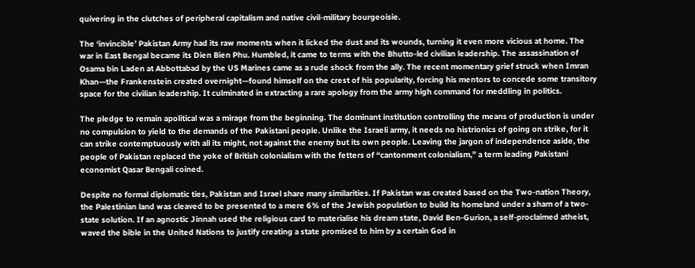quivering in the clutches of peripheral capitalism and native civil-military bourgeoisie.

The ‘invincible’ Pakistan Army had its raw moments when it licked the dust and its wounds, turning it even more vicious at home. The war in East Bengal became its Dien Bien Phu. Humbled, it came to terms with the Bhutto-led civilian leadership. The assassination of Osama bin Laden at Abbottabad by the US Marines came as a rude shock from the ally. The recent momentary grief struck when Imran Khan—the Frankenstein created overnight—found himself on the crest of his popularity, forcing his mentors to concede some transitory space for the civilian leadership. It culminated in extracting a rare apology from the army high command for meddling in politics.

The pledge to remain apolitical was a mirage from the beginning. The dominant institution controlling the means of production is under no compulsion to yield to the demands of the Pakistani people. Unlike the Israeli army, it needs no histrionics of going on strike, for it can strike contemptuously with all its might, not against the enemy but its own people. Leaving the jargon of independence aside, the people of Pakistan replaced the yoke of British colonialism with the fetters of “cantonment colonialism,” a term leading Pakistani economist Qasar Bengali coined.

Despite no formal diplomatic ties, Pakistan and Israel share many similarities. If Pakistan was created based on the Two-nation Theory, the Palestinian land was cleaved to be presented to a mere 6% of the Jewish population to build its homeland under a sham of a two-state solution. If an agnostic Jinnah used the religious card to materialise his dream state, David Ben-Gurion, a self-proclaimed atheist, waved the bible in the United Nations to justify creating a state promised to him by a certain God in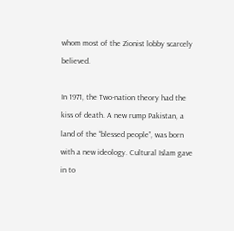whom most of the Zionist lobby scarcely believed.

In 1971, the Two-nation theory had the kiss of death. A new rump Pakistan, a land of the “blessed people”, was born with a new ideology. Cultural Islam gave in to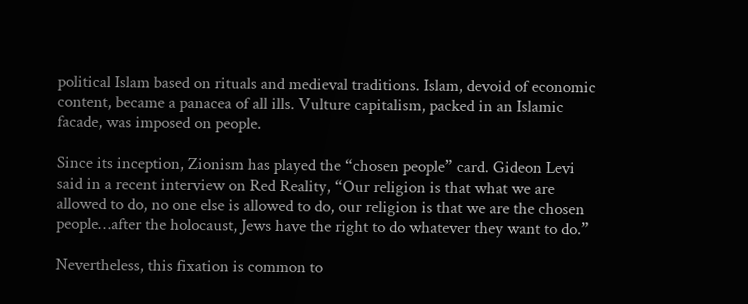political Islam based on rituals and medieval traditions. Islam, devoid of economic content, became a panacea of all ills. Vulture capitalism, packed in an Islamic facade, was imposed on people.

Since its inception, Zionism has played the “chosen people” card. Gideon Levi said in a recent interview on Red Reality, “Our religion is that what we are allowed to do, no one else is allowed to do, our religion is that we are the chosen people…after the holocaust, Jews have the right to do whatever they want to do.”

Nevertheless, this fixation is common to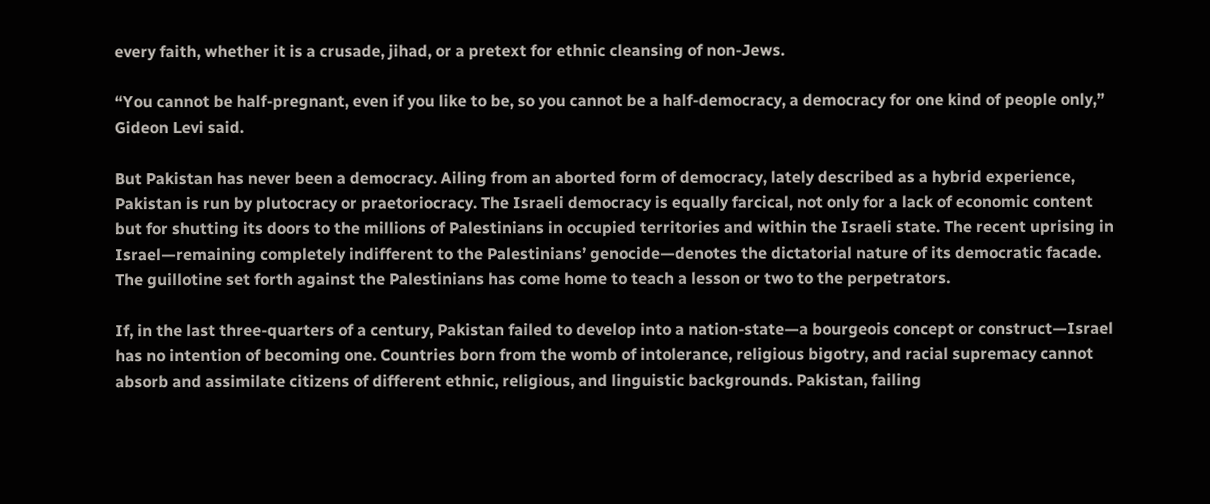every faith, whether it is a crusade, jihad, or a pretext for ethnic cleansing of non-Jews.

“You cannot be half-pregnant, even if you like to be, so you cannot be a half-democracy, a democracy for one kind of people only,” Gideon Levi said.

But Pakistan has never been a democracy. Ailing from an aborted form of democracy, lately described as a hybrid experience, Pakistan is run by plutocracy or praetoriocracy. The Israeli democracy is equally farcical, not only for a lack of economic content but for shutting its doors to the millions of Palestinians in occupied territories and within the Israeli state. The recent uprising in Israel—remaining completely indifferent to the Palestinians’ genocide—denotes the dictatorial nature of its democratic facade. The guillotine set forth against the Palestinians has come home to teach a lesson or two to the perpetrators.

If, in the last three-quarters of a century, Pakistan failed to develop into a nation-state—a bourgeois concept or construct—Israel has no intention of becoming one. Countries born from the womb of intolerance, religious bigotry, and racial supremacy cannot absorb and assimilate citizens of different ethnic, religious, and linguistic backgrounds. Pakistan, failing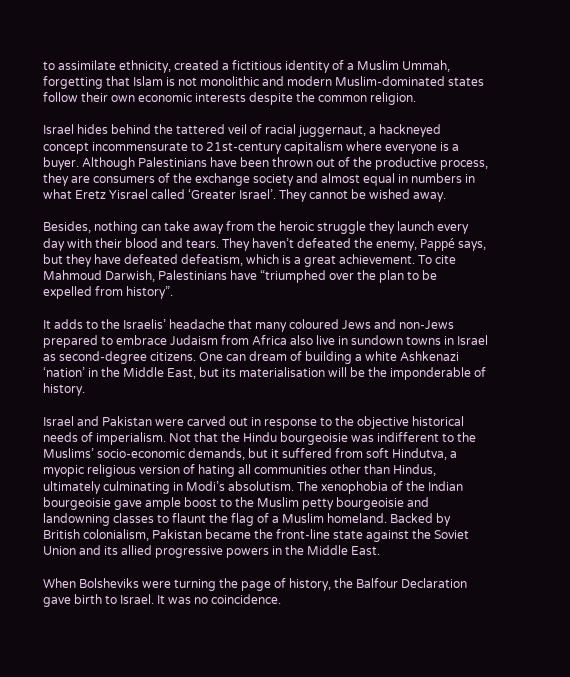to assimilate ethnicity, created a fictitious identity of a Muslim Ummah, forgetting that Islam is not monolithic and modern Muslim-dominated states follow their own economic interests despite the common religion.

Israel hides behind the tattered veil of racial juggernaut, a hackneyed concept incommensurate to 21st-century capitalism where everyone is a buyer. Although Palestinians have been thrown out of the productive process, they are consumers of the exchange society and almost equal in numbers in what Eretz Yisrael called ‘Greater Israel’. They cannot be wished away.

Besides, nothing can take away from the heroic struggle they launch every day with their blood and tears. They haven’t defeated the enemy, Pappé says, but they have defeated defeatism, which is a great achievement. To cite Mahmoud Darwish, Palestinians have “triumphed over the plan to be expelled from history”.

It adds to the Israelis’ headache that many coloured Jews and non-Jews prepared to embrace Judaism from Africa also live in sundown towns in Israel as second-degree citizens. One can dream of building a white Ashkenazi ‘nation’ in the Middle East, but its materialisation will be the imponderable of history.

Israel and Pakistan were carved out in response to the objective historical needs of imperialism. Not that the Hindu bourgeoisie was indifferent to the Muslims’ socio-economic demands, but it suffered from soft Hindutva, a myopic religious version of hating all communities other than Hindus, ultimately culminating in Modi’s absolutism. The xenophobia of the Indian bourgeoisie gave ample boost to the Muslim petty bourgeoisie and landowning classes to flaunt the flag of a Muslim homeland. Backed by British colonialism, Pakistan became the front-line state against the Soviet Union and its allied progressive powers in the Middle East.

When Bolsheviks were turning the page of history, the Balfour Declaration gave birth to Israel. It was no coincidence.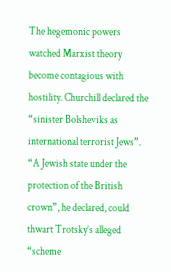The hegemonic powers watched Marxist theory become contagious with hostility. Churchill declared the “sinister Bolsheviks as international terrorist Jews”. “A Jewish state under the protection of the British crown”, he declared, could thwart Trotsky’s alleged “scheme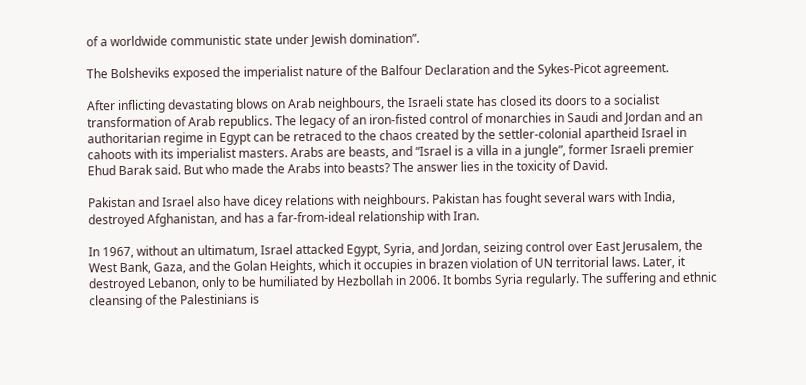of a worldwide communistic state under Jewish domination”.

The Bolsheviks exposed the imperialist nature of the Balfour Declaration and the Sykes-Picot agreement.

After inflicting devastating blows on Arab neighbours, the Israeli state has closed its doors to a socialist transformation of Arab republics. The legacy of an iron-fisted control of monarchies in Saudi and Jordan and an authoritarian regime in Egypt can be retraced to the chaos created by the settler-colonial apartheid Israel in cahoots with its imperialist masters. Arabs are beasts, and “Israel is a villa in a jungle”, former Israeli premier Ehud Barak said. But who made the Arabs into beasts? The answer lies in the toxicity of David.

Pakistan and Israel also have dicey relations with neighbours. Pakistan has fought several wars with India, destroyed Afghanistan, and has a far-from-ideal relationship with Iran.

In 1967, without an ultimatum, Israel attacked Egypt, Syria, and Jordan, seizing control over East Jerusalem, the West Bank, Gaza, and the Golan Heights, which it occupies in brazen violation of UN territorial laws. Later, it destroyed Lebanon, only to be humiliated by Hezbollah in 2006. It bombs Syria regularly. The suffering and ethnic cleansing of the Palestinians is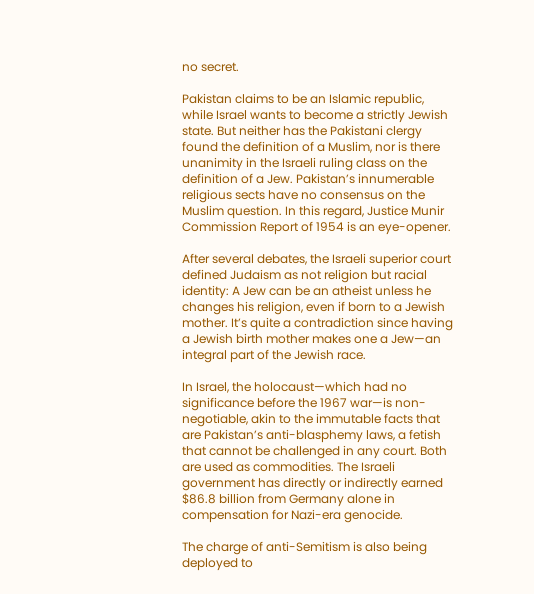no secret.

Pakistan claims to be an Islamic republic, while Israel wants to become a strictly Jewish state. But neither has the Pakistani clergy found the definition of a Muslim, nor is there unanimity in the Israeli ruling class on the definition of a Jew. Pakistan’s innumerable religious sects have no consensus on the Muslim question. In this regard, Justice Munir Commission Report of 1954 is an eye-opener.

After several debates, the Israeli superior court defined Judaism as not religion but racial identity: A Jew can be an atheist unless he changes his religion, even if born to a Jewish mother. It’s quite a contradiction since having a Jewish birth mother makes one a Jew—an integral part of the Jewish race.

In Israel, the holocaust—which had no significance before the 1967 war—is non-negotiable, akin to the immutable facts that are Pakistan’s anti-blasphemy laws, a fetish that cannot be challenged in any court. Both are used as commodities. The Israeli government has directly or indirectly earned $86.8 billion from Germany alone in compensation for Nazi-era genocide.

The charge of anti-Semitism is also being deployed to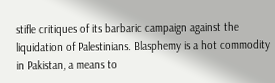stifle critiques of its barbaric campaign against the liquidation of Palestinians. Blasphemy is a hot commodity in Pakistan, a means to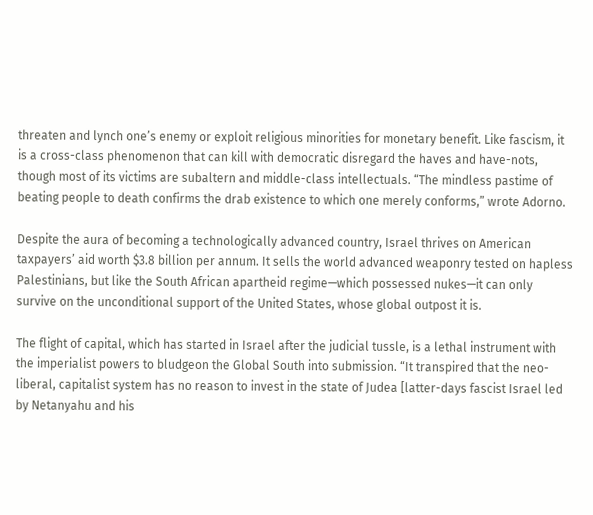threaten and lynch one’s enemy or exploit religious minorities for monetary benefit. Like fascism, it is a cross-class phenomenon that can kill with democratic disregard the haves and have-nots, though most of its victims are subaltern and middle-class intellectuals. “The mindless pastime of beating people to death confirms the drab existence to which one merely conforms,” wrote Adorno.

Despite the aura of becoming a technologically advanced country, Israel thrives on American taxpayers’ aid worth $3.8 billion per annum. It sells the world advanced weaponry tested on hapless Palestinians, but like the South African apartheid regime—which possessed nukes—it can only survive on the unconditional support of the United States, whose global outpost it is.

The flight of capital, which has started in Israel after the judicial tussle, is a lethal instrument with the imperialist powers to bludgeon the Global South into submission. “It transpired that the neo-liberal, capitalist system has no reason to invest in the state of Judea [latter-days fascist Israel led by Netanyahu and his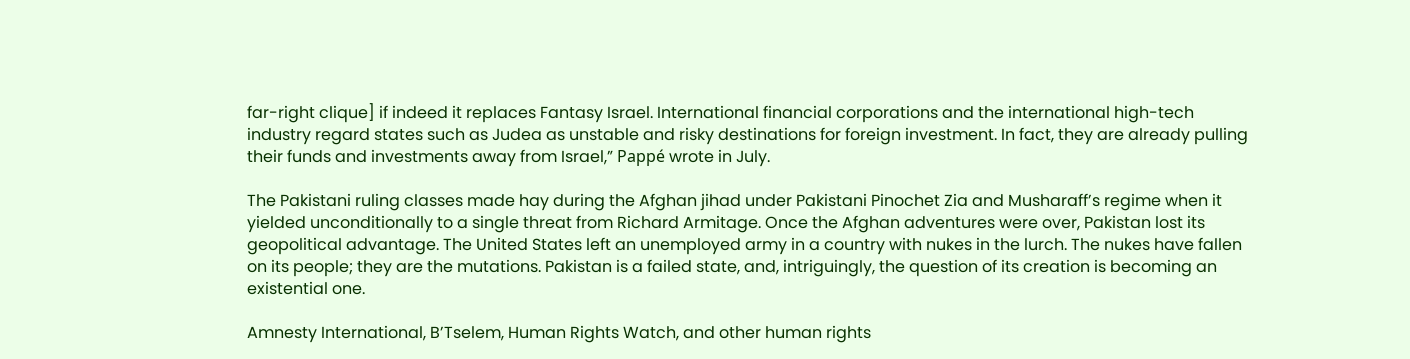far-right clique] if indeed it replaces Fantasy Israel. International financial corporations and the international high-tech industry regard states such as Judea as unstable and risky destinations for foreign investment. In fact, they are already pulling their funds and investments away from Israel,” Pappé wrote in July.

The Pakistani ruling classes made hay during the Afghan jihad under Pakistani Pinochet Zia and Musharaff’s regime when it yielded unconditionally to a single threat from Richard Armitage. Once the Afghan adventures were over, Pakistan lost its geopolitical advantage. The United States left an unemployed army in a country with nukes in the lurch. The nukes have fallen on its people; they are the mutations. Pakistan is a failed state, and, intriguingly, the question of its creation is becoming an existential one.

Amnesty International, B’Tselem, Human Rights Watch, and other human rights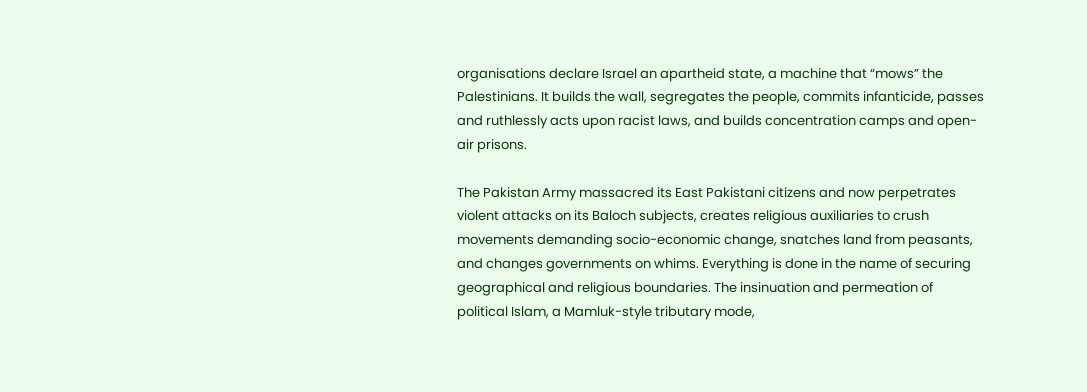organisations declare Israel an apartheid state, a machine that “mows” the Palestinians. It builds the wall, segregates the people, commits infanticide, passes and ruthlessly acts upon racist laws, and builds concentration camps and open-air prisons.

The Pakistan Army massacred its East Pakistani citizens and now perpetrates violent attacks on its Baloch subjects, creates religious auxiliaries to crush movements demanding socio-economic change, snatches land from peasants, and changes governments on whims. Everything is done in the name of securing geographical and religious boundaries. The insinuation and permeation of political Islam, a Mamluk-style tributary mode,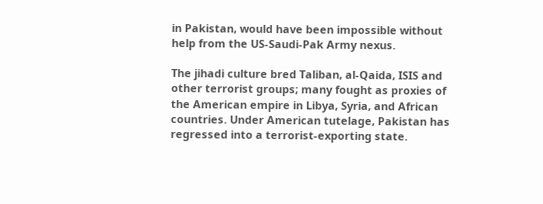in Pakistan, would have been impossible without help from the US-Saudi-Pak Army nexus.

The jihadi culture bred Taliban, al-Qaida, ISIS and other terrorist groups; many fought as proxies of the American empire in Libya, Syria, and African countries. Under American tutelage, Pakistan has regressed into a terrorist-exporting state.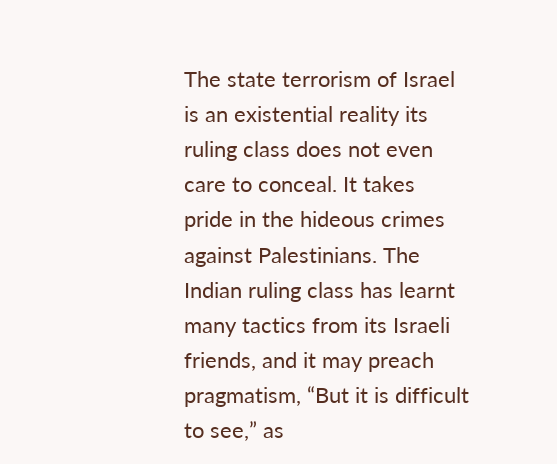The state terrorism of Israel is an existential reality its ruling class does not even care to conceal. It takes pride in the hideous crimes against Palestinians. The Indian ruling class has learnt many tactics from its Israeli friends, and it may preach pragmatism, “But it is difficult to see,” as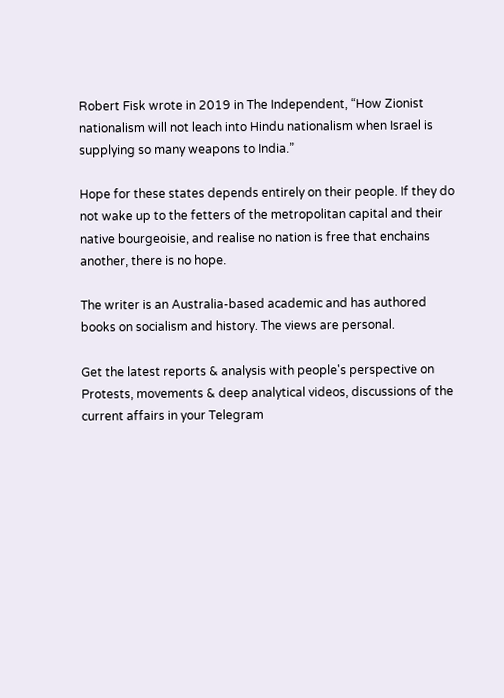Robert Fisk wrote in 2019 in The Independent, “How Zionist nationalism will not leach into Hindu nationalism when Israel is supplying so many weapons to India.”

Hope for these states depends entirely on their people. If they do not wake up to the fetters of the metropolitan capital and their native bourgeoisie, and realise no nation is free that enchains another, there is no hope.

The writer is an Australia-based academic and has authored books on socialism and history. The views are personal.

Get the latest reports & analysis with people's perspective on Protests, movements & deep analytical videos, discussions of the current affairs in your Telegram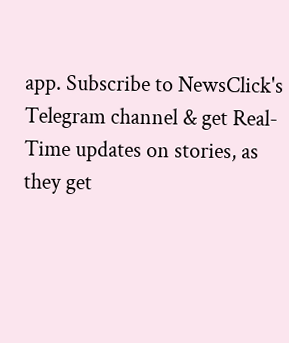app. Subscribe to NewsClick's Telegram channel & get Real-Time updates on stories, as they get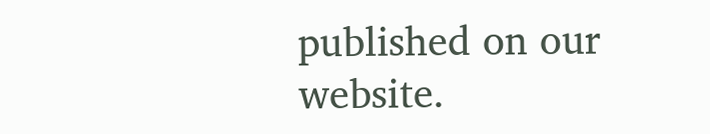published on our website.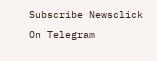Subscribe Newsclick On Telegram